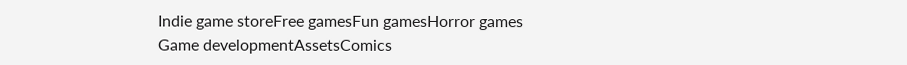Indie game storeFree gamesFun gamesHorror games
Game developmentAssetsComics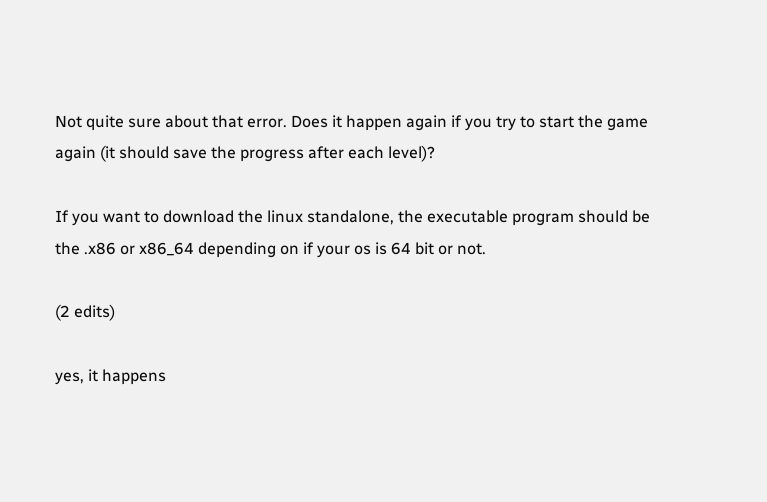Not quite sure about that error. Does it happen again if you try to start the game again (it should save the progress after each level)?

If you want to download the linux standalone, the executable program should be the .x86 or x86_64 depending on if your os is 64 bit or not.

(2 edits)

yes, it happens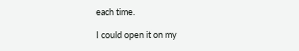each time.

I could open it on my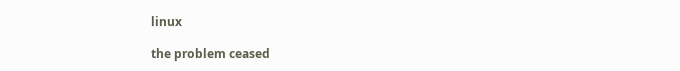linux

the problem ceased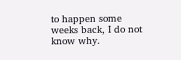to happen some weeks back, I do not know why.